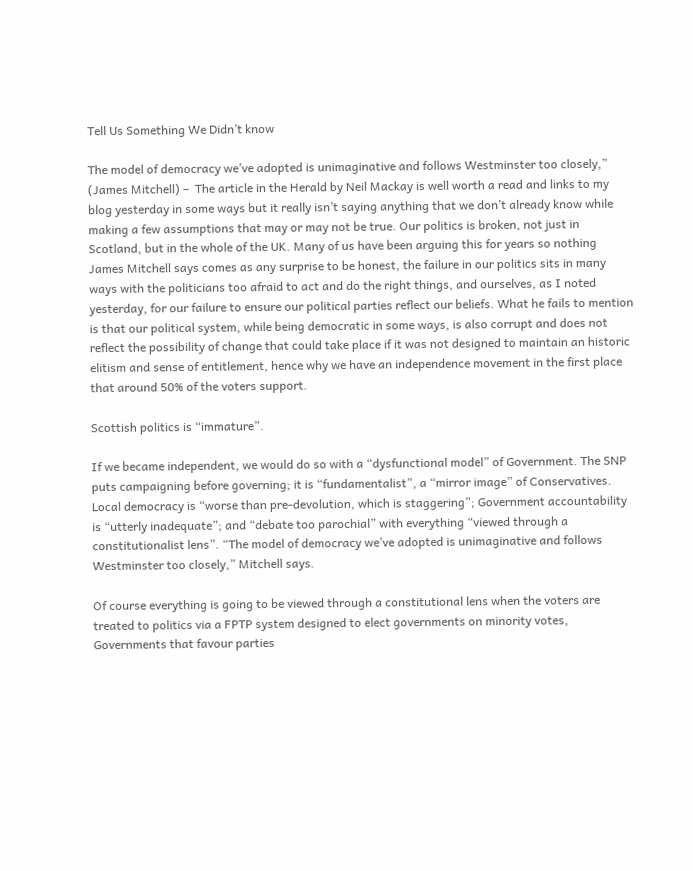Tell Us Something We Didn’t know

The model of democracy we’ve adopted is unimaginative and follows Westminster too closely,” (James Mitchell) –  The article in the Herald by Neil Mackay is well worth a read and links to my blog yesterday in some ways but it really isn’t saying anything that we don’t already know while making a few assumptions that may or may not be true. Our politics is broken, not just in Scotland, but in the whole of the UK. Many of us have been arguing this for years so nothing James Mitchell says comes as any surprise to be honest, the failure in our politics sits in many ways with the politicians too afraid to act and do the right things, and ourselves, as I noted yesterday, for our failure to ensure our political parties reflect our beliefs. What he fails to mention is that our political system, while being democratic in some ways, is also corrupt and does not reflect the possibility of change that could take place if it was not designed to maintain an historic elitism and sense of entitlement, hence why we have an independence movement in the first place that around 50% of the voters support.

Scottish politics is “immature”.

If we became independent, we would do so with a “dysfunctional model” of Government. The SNP puts campaigning before governing; it is “fundamentalist”, a “mirror image” of Conservatives. Local democracy is “worse than pre-devolution, which is staggering”; Government accountability is “utterly inadequate”; and “debate too parochial” with everything “viewed through a constitutionalist lens”. “The model of democracy we’ve adopted is unimaginative and follows Westminster too closely,” Mitchell says.

Of course everything is going to be viewed through a constitutional lens when the voters are treated to politics via a FPTP system designed to elect governments on minority votes, Governments that favour parties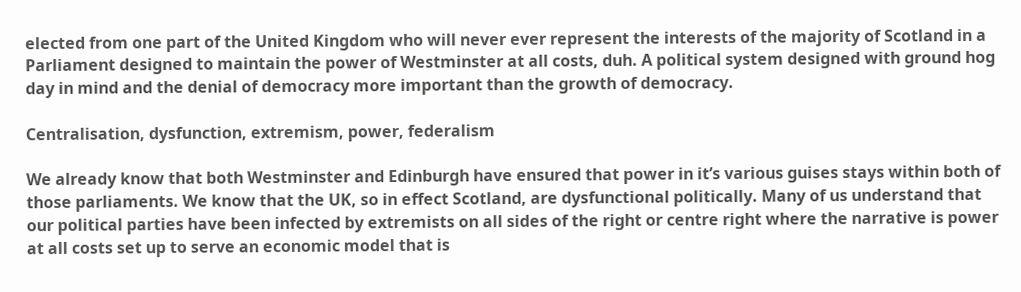elected from one part of the United Kingdom who will never ever represent the interests of the majority of Scotland in a Parliament designed to maintain the power of Westminster at all costs, duh. A political system designed with ground hog day in mind and the denial of democracy more important than the growth of democracy.

Centralisation, dysfunction, extremism, power, federalism

We already know that both Westminster and Edinburgh have ensured that power in it’s various guises stays within both of those parliaments. We know that the UK, so in effect Scotland, are dysfunctional politically. Many of us understand that our political parties have been infected by extremists on all sides of the right or centre right where the narrative is power at all costs set up to serve an economic model that is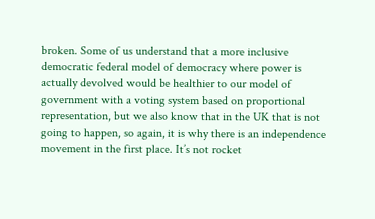broken. Some of us understand that a more inclusive democratic federal model of democracy where power is actually devolved would be healthier to our model of government with a voting system based on proportional representation, but we also know that in the UK that is not going to happen, so again, it is why there is an independence movement in the first place. It’s not rocket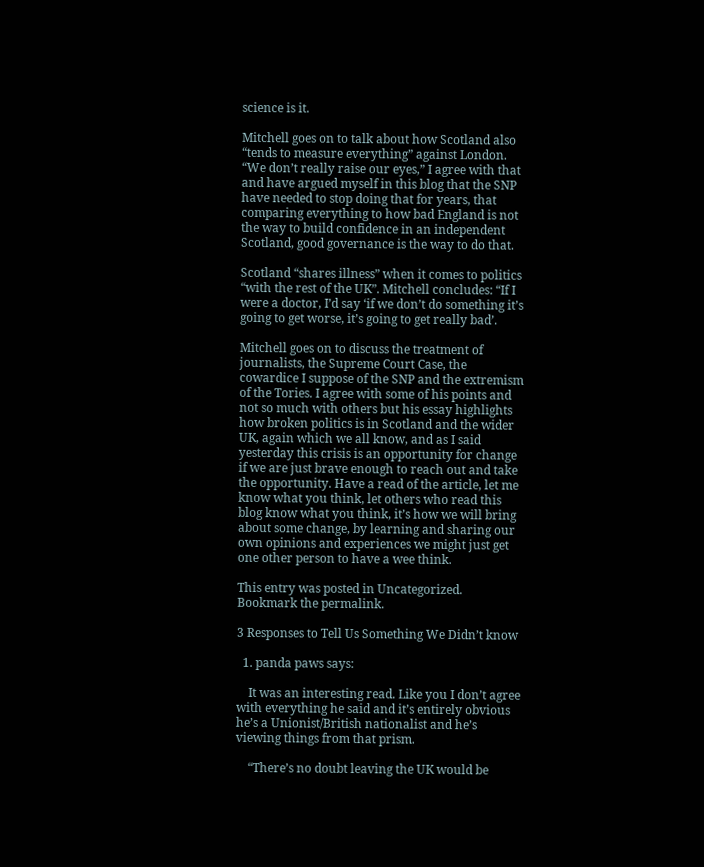science is it.

Mitchell goes on to talk about how Scotland also “tends to measure everything” against London. “We don’t really raise our eyes,” I agree with that and have argued myself in this blog that the SNP have needed to stop doing that for years, that comparing everything to how bad England is not the way to build confidence in an independent Scotland, good governance is the way to do that.

Scotland “shares illness” when it comes to politics “with the rest of the UK”. Mitchell concludes: “If I were a doctor, I’d say ‘if we don’t do something it’s going to get worse, it’s going to get really bad’.

Mitchell goes on to discuss the treatment of journalists, the Supreme Court Case, the cowardice I suppose of the SNP and the extremism of the Tories. I agree with some of his points and not so much with others but his essay highlights how broken politics is in Scotland and the wider UK, again which we all know, and as I said yesterday this crisis is an opportunity for change if we are just brave enough to reach out and take the opportunity. Have a read of the article, let me know what you think, let others who read this blog know what you think, it’s how we will bring about some change, by learning and sharing our own opinions and experiences we might just get one other person to have a wee think.

This entry was posted in Uncategorized. Bookmark the permalink.

3 Responses to Tell Us Something We Didn’t know

  1. panda paws says:

    It was an interesting read. Like you I don’t agree with everything he said and it’s entirely obvious he’s a Unionist/British nationalist and he’s viewing things from that prism.

    “There’s no doubt leaving the UK would be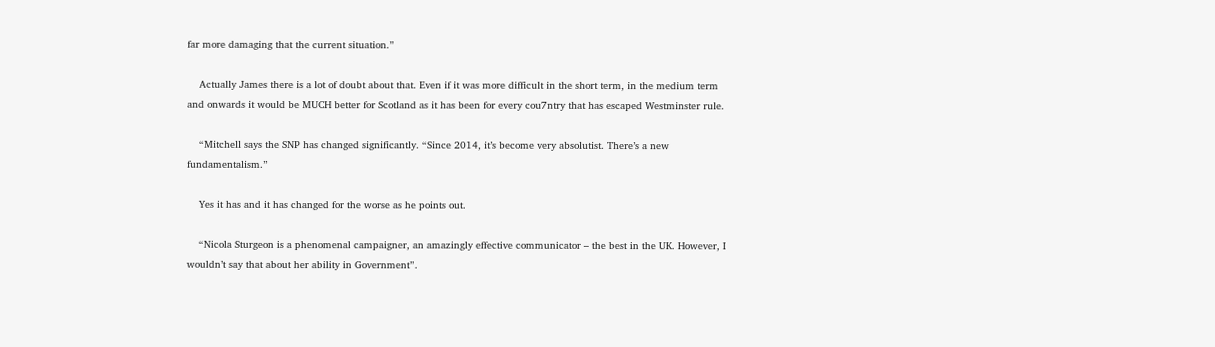far more damaging that the current situation.”

    Actually James there is a lot of doubt about that. Even if it was more difficult in the short term, in the medium term and onwards it would be MUCH better for Scotland as it has been for every cou7ntry that has escaped Westminster rule.

    “Mitchell says the SNP has changed significantly. “Since 2014, it’s become very absolutist. There’s a new fundamentalism.”

    Yes it has and it has changed for the worse as he points out.

    “Nicola Sturgeon is a phenomenal campaigner, an amazingly effective communicator – the best in the UK. However, I wouldn’t say that about her ability in Government”.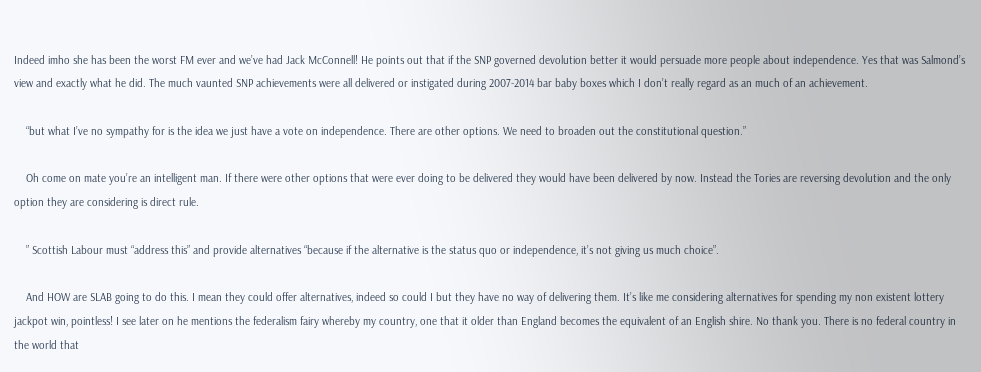Indeed imho she has been the worst FM ever and we’ve had Jack McConnell! He points out that if the SNP governed devolution better it would persuade more people about independence. Yes that was Salmond’s view and exactly what he did. The much vaunted SNP achievements were all delivered or instigated during 2007-2014 bar baby boxes which I don’t really regard as an much of an achievement.

    “but what I’ve no sympathy for is the idea we just have a vote on independence. There are other options. We need to broaden out the constitutional question.”

    Oh come on mate you’re an intelligent man. If there were other options that were ever doing to be delivered they would have been delivered by now. Instead the Tories are reversing devolution and the only option they are considering is direct rule.

    ” Scottish Labour must “address this” and provide alternatives “because if the alternative is the status quo or independence, it’s not giving us much choice”.

    And HOW are SLAB going to do this. I mean they could offer alternatives, indeed so could I but they have no way of delivering them. It’s like me considering alternatives for spending my non existent lottery jackpot win, pointless! I see later on he mentions the federalism fairy whereby my country, one that it older than England becomes the equivalent of an English shire. No thank you. There is no federal country in the world that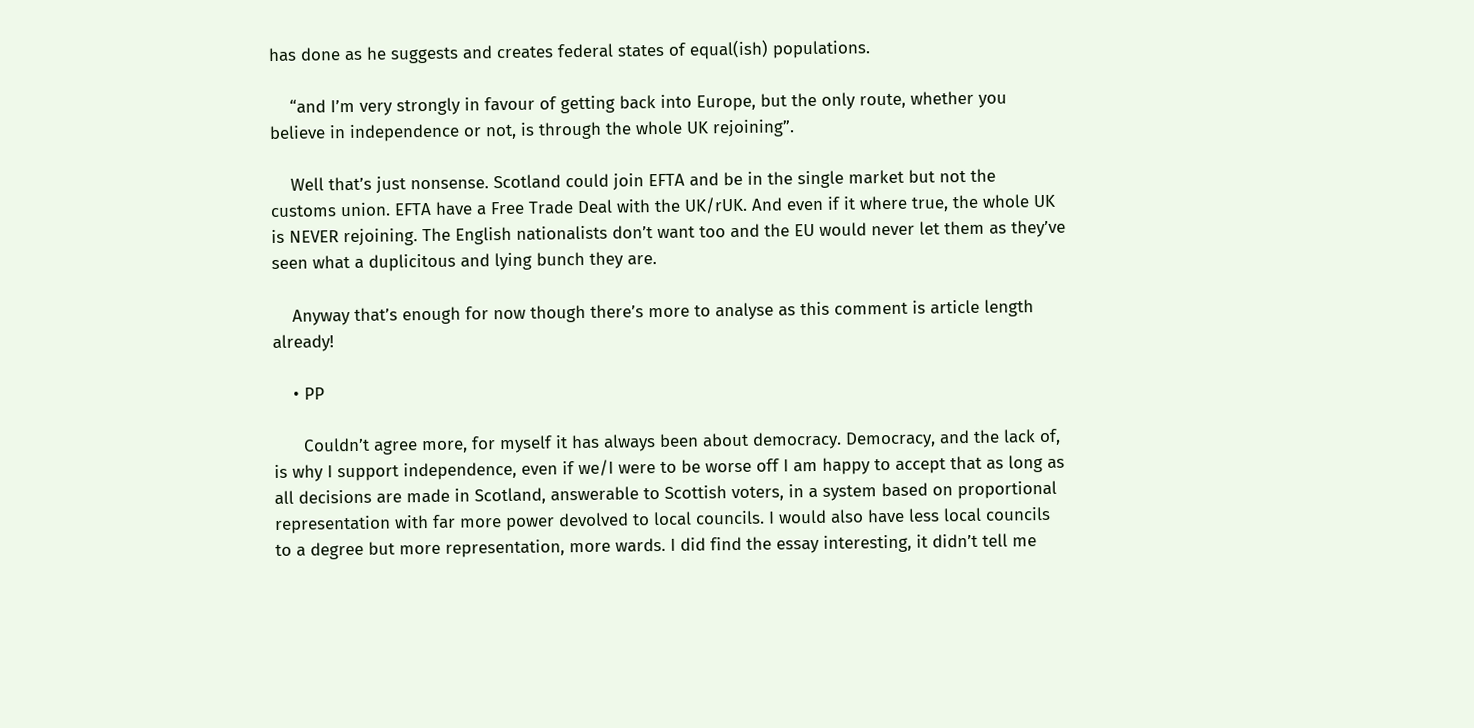has done as he suggests and creates federal states of equal(ish) populations.

    “and I’m very strongly in favour of getting back into Europe, but the only route, whether you believe in independence or not, is through the whole UK rejoining”.

    Well that’s just nonsense. Scotland could join EFTA and be in the single market but not the customs union. EFTA have a Free Trade Deal with the UK/rUK. And even if it where true, the whole UK is NEVER rejoining. The English nationalists don’t want too and the EU would never let them as they’ve seen what a duplicitous and lying bunch they are.

    Anyway that’s enough for now though there’s more to analyse as this comment is article length already!

    • PP

      Couldn’t agree more, for myself it has always been about democracy. Democracy, and the lack of, is why I support independence, even if we/I were to be worse off I am happy to accept that as long as all decisions are made in Scotland, answerable to Scottish voters, in a system based on proportional representation with far more power devolved to local councils. I would also have less local councils to a degree but more representation, more wards. I did find the essay interesting, it didn’t tell me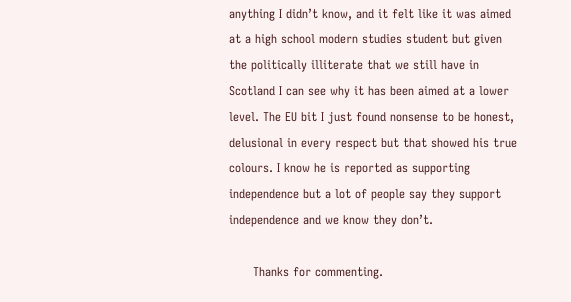anything I didn’t know, and it felt like it was aimed at a high school modern studies student but given the politically illiterate that we still have in Scotland I can see why it has been aimed at a lower level. The EU bit I just found nonsense to be honest, delusional in every respect but that showed his true colours. I know he is reported as supporting independence but a lot of people say they support independence and we know they don’t.

      Thanks for commenting.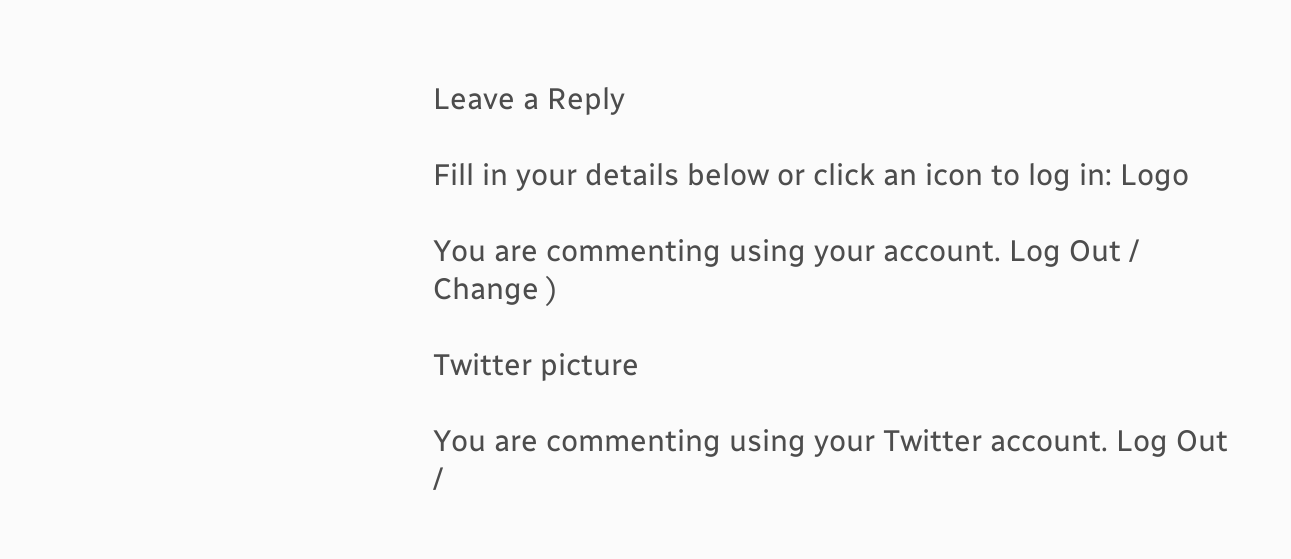Leave a Reply

Fill in your details below or click an icon to log in: Logo

You are commenting using your account. Log Out /  Change )

Twitter picture

You are commenting using your Twitter account. Log Out /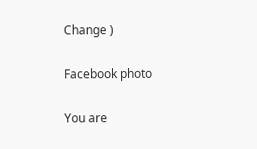Change )

Facebook photo

You are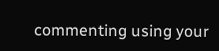commenting using your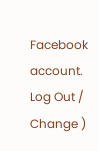Facebook account. Log Out /  Change )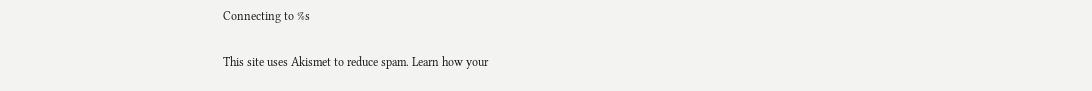Connecting to %s

This site uses Akismet to reduce spam. Learn how your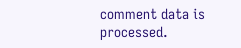comment data is processed.